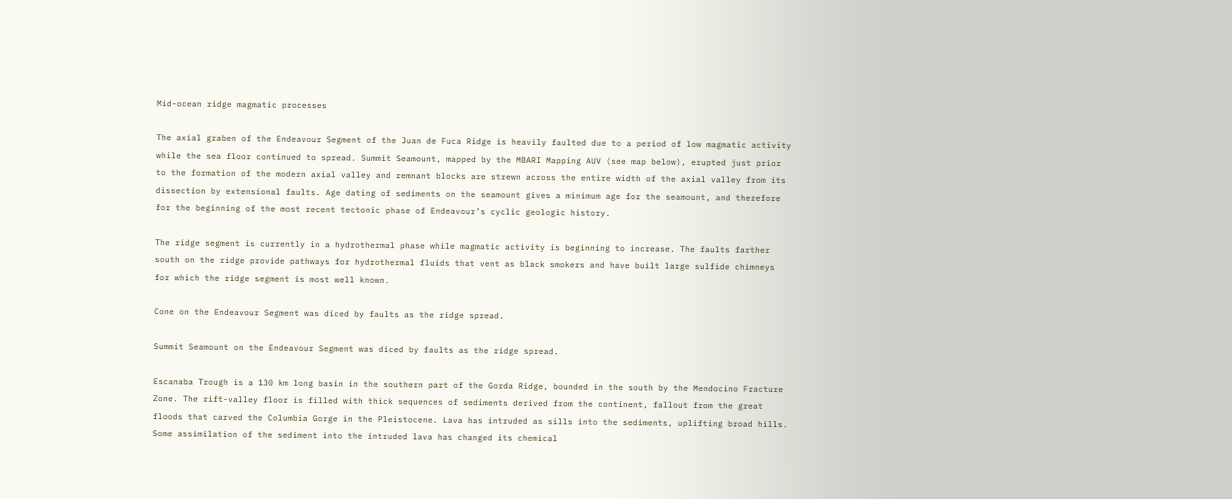Mid-ocean ridge magmatic processes

The axial graben of the Endeavour Segment of the Juan de Fuca Ridge is heavily faulted due to a period of low magmatic activity while the sea floor continued to spread. Summit Seamount, mapped by the MBARI Mapping AUV (see map below), erupted just prior to the formation of the modern axial valley and remnant blocks are strewn across the entire width of the axial valley from its dissection by extensional faults. Age dating of sediments on the seamount gives a minimum age for the seamount, and therefore for the beginning of the most recent tectonic phase of Endeavour’s cyclic geologic history.

The ridge segment is currently in a hydrothermal phase while magmatic activity is beginning to increase. The faults farther south on the ridge provide pathways for hydrothermal fluids that vent as black smokers and have built large sulfide chimneys for which the ridge segment is most well known.

Cone on the Endeavour Segment was diced by faults as the ridge spread.

Summit Seamount on the Endeavour Segment was diced by faults as the ridge spread.

Escanaba Trough is a 130 km long basin in the southern part of the Gorda Ridge, bounded in the south by the Mendocino Fracture Zone. The rift-valley floor is filled with thick sequences of sediments derived from the continent, fallout from the great floods that carved the Columbia Gorge in the Pleistocene. Lava has intruded as sills into the sediments, uplifting broad hills. Some assimilation of the sediment into the intruded lava has changed its chemical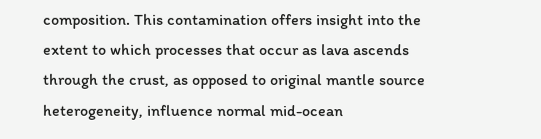composition. This contamination offers insight into the extent to which processes that occur as lava ascends through the crust, as opposed to original mantle source heterogeneity, influence normal mid-ocean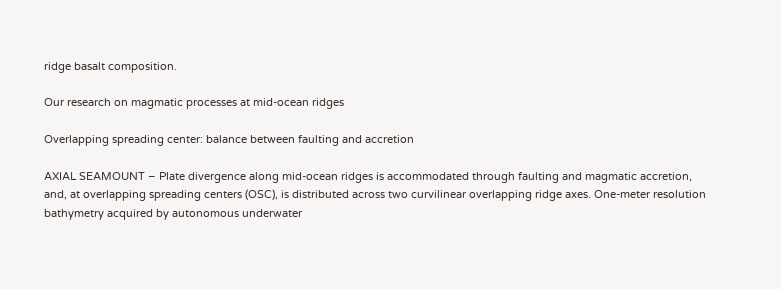ridge basalt composition.

Our research on magmatic processes at mid-ocean ridges

Overlapping spreading center: balance between faulting and accretion

AXIAL SEAMOUNT – Plate divergence along mid-ocean ridges is accommodated through faulting and magmatic accretion, and, at overlapping spreading centers (OSC), is distributed across two curvilinear overlapping ridge axes. One-meter resolution bathymetry acquired by autonomous underwater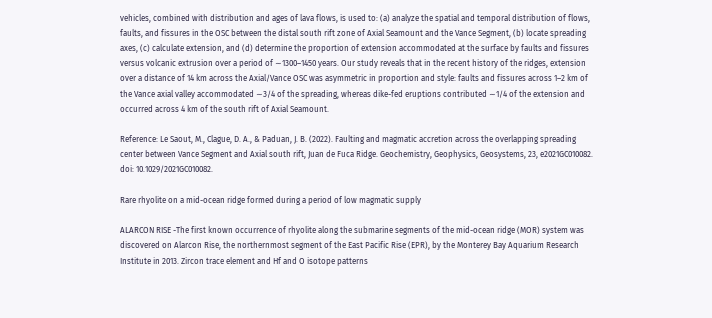vehicles, combined with distribution and ages of lava flows, is used to: (a) analyze the spatial and temporal distribution of flows, faults, and fissures in the OSC between the distal south rift zone of Axial Seamount and the Vance Segment, (b) locate spreading axes, (c) calculate extension, and (d) determine the proportion of extension accommodated at the surface by faults and fissures versus volcanic extrusion over a period of ∼1300–1450 years. Our study reveals that in the recent history of the ridges, extension over a distance of 14 km across the Axial/Vance OSC was asymmetric in proportion and style: faults and fissures across 1–2 km of the Vance axial valley accommodated ∼3/4 of the spreading, whereas dike-fed eruptions contributed ∼1/4 of the extension and occurred across 4 km of the south rift of Axial Seamount.

Reference: Le Saout, M., Clague, D. A., & Paduan, J. B. (2022). Faulting and magmatic accretion across the overlapping spreading center between Vance Segment and Axial south rift, Juan de Fuca Ridge. Geochemistry, Geophysics, Geosystems, 23, e2021GC010082. doi: 10.1029/2021GC010082.

Rare rhyolite on a mid-ocean ridge formed during a period of low magmatic supply

ALARCON RISE -The first known occurrence of rhyolite along the submarine segments of the mid-ocean ridge (MOR) system was discovered on Alarcon Rise, the northernmost segment of the East Pacific Rise (EPR), by the Monterey Bay Aquarium Research Institute in 2013. Zircon trace element and Hf and O isotope patterns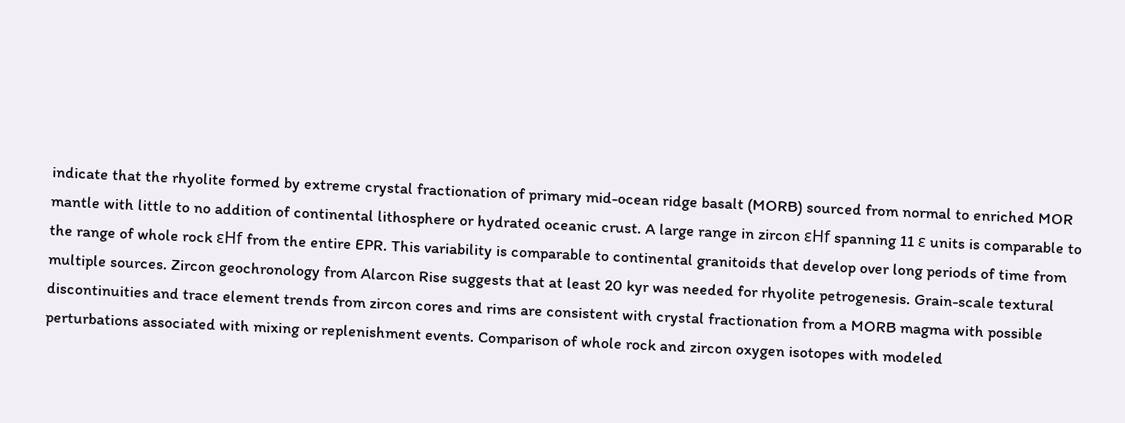indicate that the rhyolite formed by extreme crystal fractionation of primary mid-ocean ridge basalt (MORB) sourced from normal to enriched MOR mantle with little to no addition of continental lithosphere or hydrated oceanic crust. A large range in zircon ɛHf spanning 11 ɛ units is comparable to the range of whole rock ɛHf from the entire EPR. This variability is comparable to continental granitoids that develop over long periods of time from multiple sources. Zircon geochronology from Alarcon Rise suggests that at least 20 kyr was needed for rhyolite petrogenesis. Grain-scale textural discontinuities and trace element trends from zircon cores and rims are consistent with crystal fractionation from a MORB magma with possible perturbations associated with mixing or replenishment events. Comparison of whole rock and zircon oxygen isotopes with modeled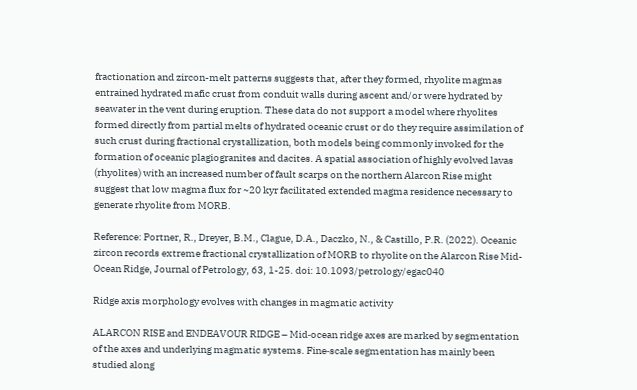fractionation and zircon-melt patterns suggests that, after they formed, rhyolite magmas entrained hydrated mafic crust from conduit walls during ascent and/or were hydrated by seawater in the vent during eruption. These data do not support a model where rhyolites formed directly from partial melts of hydrated oceanic crust or do they require assimilation of such crust during fractional crystallization, both models being commonly invoked for the formation of oceanic plagiogranites and dacites. A spatial association of highly evolved lavas (rhyolites) with an increased number of fault scarps on the northern Alarcon Rise might suggest that low magma flux for ~20 kyr facilitated extended magma residence necessary to generate rhyolite from MORB.

Reference: Portner, R., Dreyer, B.M., Clague, D.A., Daczko, N., & Castillo, P.R. (2022). Oceanic zircon records extreme fractional crystallization of MORB to rhyolite on the Alarcon Rise Mid-Ocean Ridge, Journal of Petrology, 63, 1-25. doi: 10.1093/petrology/egac040

Ridge axis morphology evolves with changes in magmatic activity

ALARCON RISE and ENDEAVOUR RIDGE – Mid‐ocean ridge axes are marked by segmentation of the axes and underlying magmatic systems. Fine‐scale segmentation has mainly been studied along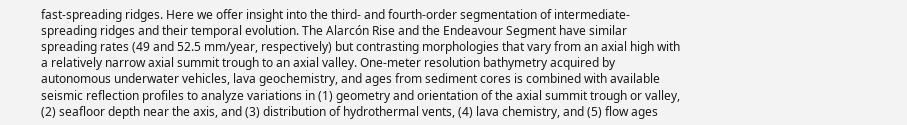fast‐spreading ridges. Here we offer insight into the third‐ and fourth‐order segmentation of intermediate‐spreading ridges and their temporal evolution. The Alarcón Rise and the Endeavour Segment have similar spreading rates (49 and 52.5 mm/year, respectively) but contrasting morphologies that vary from an axial high with a relatively narrow axial summit trough to an axial valley. One‐meter resolution bathymetry acquired by autonomous underwater vehicles, lava geochemistry, and ages from sediment cores is combined with available seismic reflection profiles to analyze variations in (1) geometry and orientation of the axial summit trough or valley, (2) seafloor depth near the axis, and (3) distribution of hydrothermal vents, (4) lava chemistry, and (5) flow ages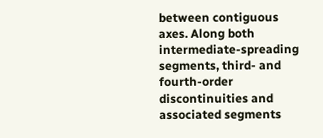between contiguous axes. Along both intermediate‐spreading segments, third‐ and fourth‐order discontinuities and associated segments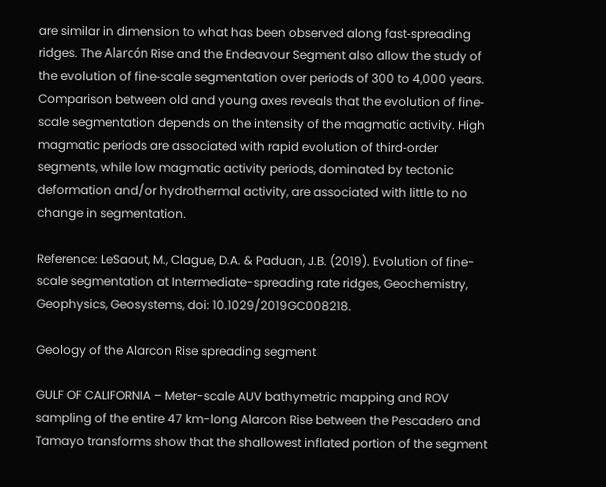are similar in dimension to what has been observed along fast‐spreading ridges. The Alarcón Rise and the Endeavour Segment also allow the study of the evolution of fine‐scale segmentation over periods of 300 to 4,000 years. Comparison between old and young axes reveals that the evolution of fine‐scale segmentation depends on the intensity of the magmatic activity. High magmatic periods are associated with rapid evolution of third‐order segments, while low magmatic activity periods, dominated by tectonic deformation and/or hydrothermal activity, are associated with little to no change in segmentation.

Reference: LeSaout, M., Clague, D.A. & Paduan, J.B. (2019). Evolution of fine-scale segmentation at Intermediate-spreading rate ridges, Geochemistry, Geophysics, Geosystems, doi: 10.1029/2019GC008218.

Geology of the Alarcon Rise spreading segment

GULF OF CALIFORNIA – Meter-scale AUV bathymetric mapping and ROV sampling of the entire 47 km-long Alarcon Rise between the Pescadero and Tamayo transforms show that the shallowest inflated portion of the segment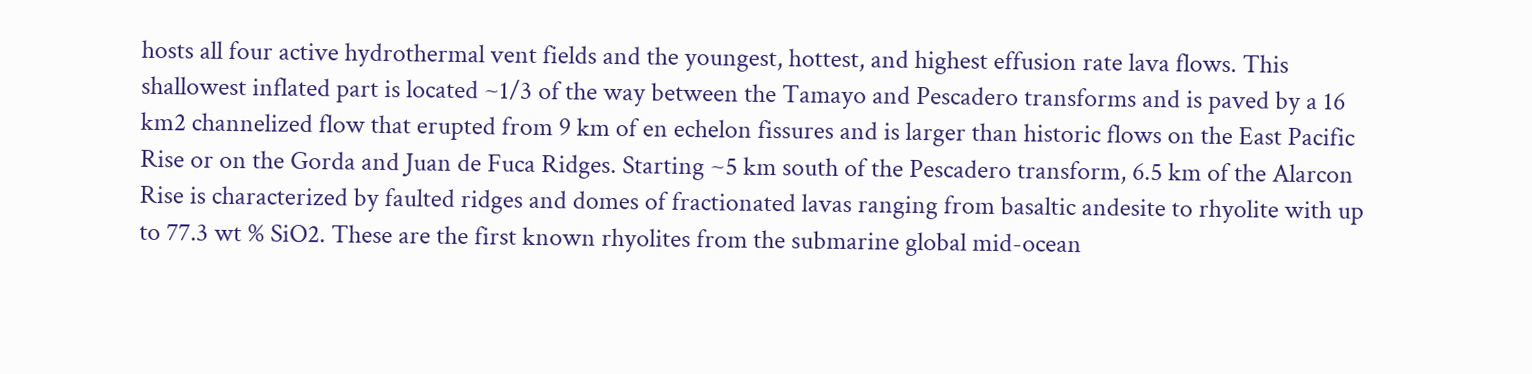hosts all four active hydrothermal vent fields and the youngest, hottest, and highest effusion rate lava flows. This shallowest inflated part is located ~1/3 of the way between the Tamayo and Pescadero transforms and is paved by a 16 km2 channelized flow that erupted from 9 km of en echelon fissures and is larger than historic flows on the East Pacific Rise or on the Gorda and Juan de Fuca Ridges. Starting ~5 km south of the Pescadero transform, 6.5 km of the Alarcon Rise is characterized by faulted ridges and domes of fractionated lavas ranging from basaltic andesite to rhyolite with up to 77.3 wt % SiO2. These are the first known rhyolites from the submarine global mid-ocean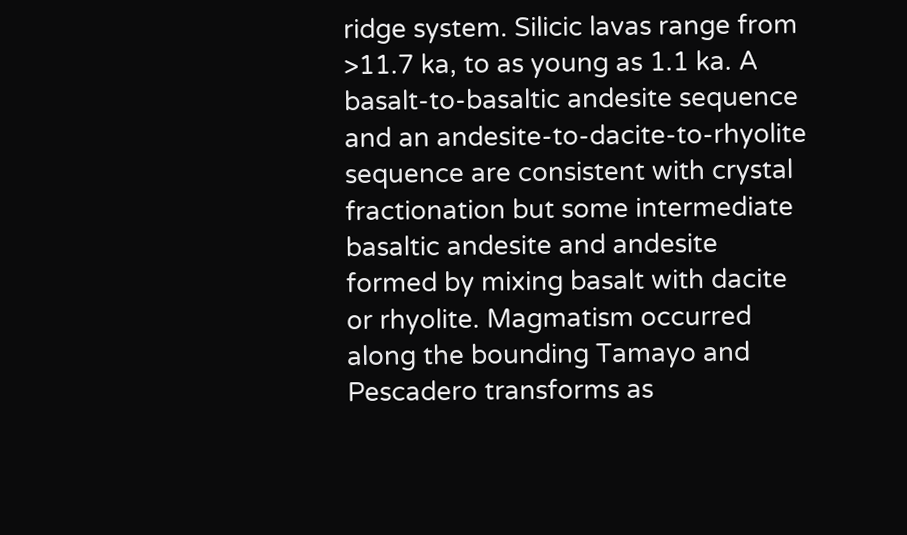ridge system. Silicic lavas range from >11.7 ka, to as young as 1.1 ka. A basalt-to-basaltic andesite sequence and an andesite-to-dacite-to-rhyolite sequence are consistent with crystal fractionation but some intermediate basaltic andesite and andesite formed by mixing basalt with dacite or rhyolite. Magmatism occurred along the bounding Tamayo and Pescadero transforms as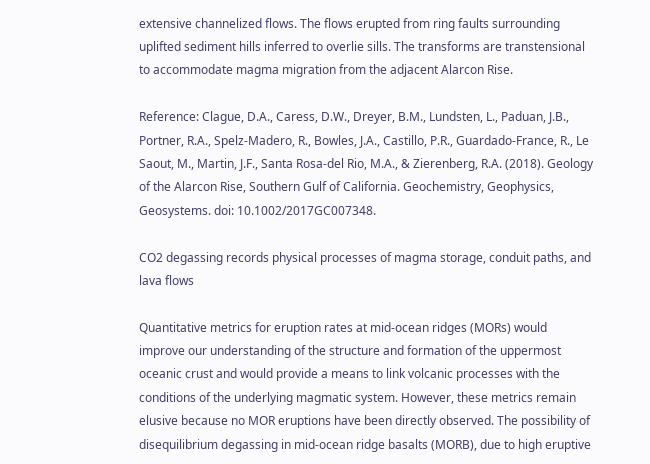extensive channelized flows. The flows erupted from ring faults surrounding uplifted sediment hills inferred to overlie sills. The transforms are transtensional to accommodate magma migration from the adjacent Alarcon Rise.

Reference: Clague, D.A., Caress, D.W., Dreyer, B.M., Lundsten, L., Paduan, J.B., Portner, R.A., Spelz-Madero, R., Bowles, J.A., Castillo, P.R., Guardado-France, R., Le Saout, M., Martin, J.F., Santa Rosa-del Rio, M.A., & Zierenberg, R.A. (2018). Geology of the Alarcon Rise, Southern Gulf of California. Geochemistry, Geophysics, Geosystems. doi: 10.1002/2017GC007348.

CO2 degassing records physical processes of magma storage, conduit paths, and lava flows

Quantitative metrics for eruption rates at mid-ocean ridges (MORs) would improve our understanding of the structure and formation of the uppermost oceanic crust and would provide a means to link volcanic processes with the conditions of the underlying magmatic system. However, these metrics remain elusive because no MOR eruptions have been directly observed. The possibility of disequilibrium degassing in mid-ocean ridge basalts (MORB), due to high eruptive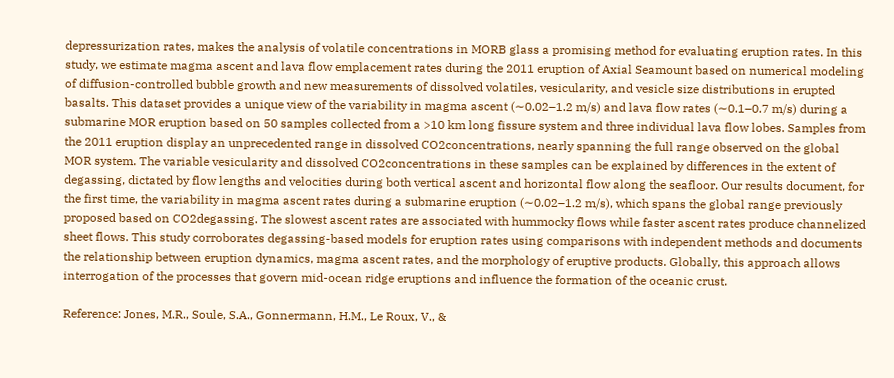depressurization rates, makes the analysis of volatile concentrations in MORB glass a promising method for evaluating eruption rates. In this study, we estimate magma ascent and lava flow emplacement rates during the 2011 eruption of Axial Seamount based on numerical modeling of diffusion-controlled bubble growth and new measurements of dissolved volatiles, vesicularity, and vesicle size distributions in erupted basalts. This dataset provides a unique view of the variability in magma ascent (∼0.02–1.2 m/s) and lava flow rates (∼0.1–0.7 m/s) during a submarine MOR eruption based on 50 samples collected from a >10 km long fissure system and three individual lava flow lobes. Samples from the 2011 eruption display an unprecedented range in dissolved CO2concentrations, nearly spanning the full range observed on the global MOR system. The variable vesicularity and dissolved CO2concentrations in these samples can be explained by differences in the extent of degassing, dictated by flow lengths and velocities during both vertical ascent and horizontal flow along the seafloor. Our results document, for the first time, the variability in magma ascent rates during a submarine eruption (∼0.02–1.2 m/s), which spans the global range previously proposed based on CO2degassing. The slowest ascent rates are associated with hummocky flows while faster ascent rates produce channelized sheet flows. This study corroborates degassing-based models for eruption rates using comparisons with independent methods and documents the relationship between eruption dynamics, magma ascent rates, and the morphology of eruptive products. Globally, this approach allows interrogation of the processes that govern mid-ocean ridge eruptions and influence the formation of the oceanic crust.

Reference: Jones, M.R., Soule, S.A., Gonnermann, H.M., Le Roux, V., &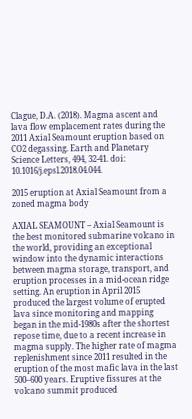Clague, D.A. (2018). Magma ascent and lava flow emplacement rates during the 2011 Axial Seamount eruption based on CO2 degassing. Earth and Planetary Science Letters, 494, 32-41. doi: 10.1016/j.epsl.2018.04.044.

2015 eruption at Axial Seamount from a zoned magma body

AXIAL SEAMOUNT – Axial Seamount is the best monitored submarine volcano in the world, providing an exceptional window into the dynamic interactions between magma storage, transport, and eruption processes in a mid-ocean ridge setting. An eruption in April 2015 produced the largest volume of erupted lava since monitoring and mapping began in the mid-1980s after the shortest repose time, due to a recent increase in magma supply. The higher rate of magma replenishment since 2011 resulted in the eruption of the most mafic lava in the last 500–600 years. Eruptive fissures at the volcano summit produced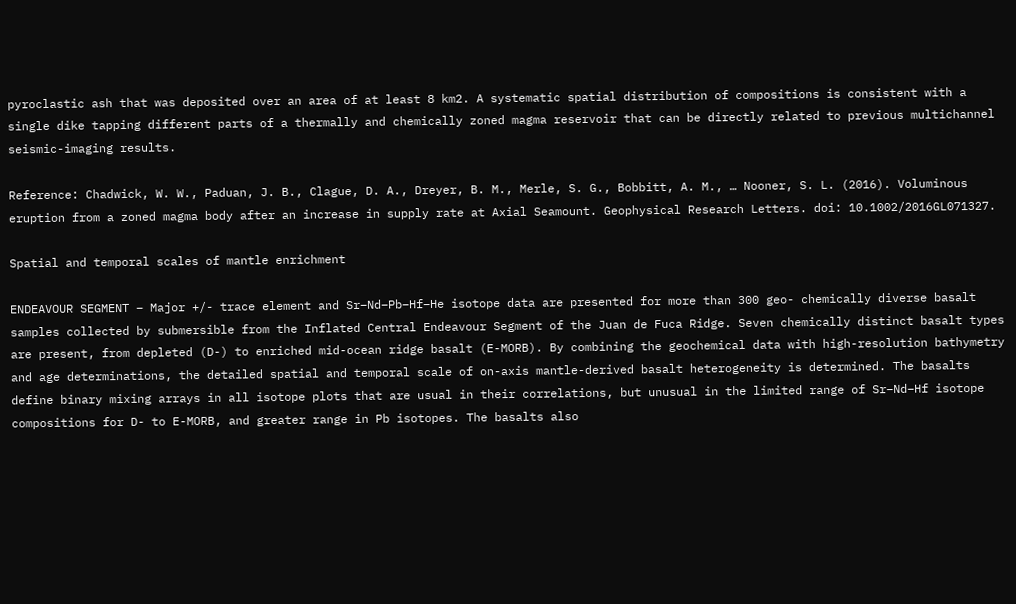pyroclastic ash that was deposited over an area of at least 8 km2. A systematic spatial distribution of compositions is consistent with a single dike tapping different parts of a thermally and chemically zoned magma reservoir that can be directly related to previous multichannel seismic-imaging results.

Reference: Chadwick, W. W., Paduan, J. B., Clague, D. A., Dreyer, B. M., Merle, S. G., Bobbitt, A. M., … Nooner, S. L. (2016). Voluminous eruption from a zoned magma body after an increase in supply rate at Axial Seamount. Geophysical Research Letters. doi: 10.1002/2016GL071327.

Spatial and temporal scales of mantle enrichment

ENDEAVOUR SEGMENT – Major +/- trace element and Sr–Nd–Pb–Hf–He isotope data are presented for more than 300 geo- chemically diverse basalt samples collected by submersible from the Inflated Central Endeavour Segment of the Juan de Fuca Ridge. Seven chemically distinct basalt types are present, from depleted (D-) to enriched mid-ocean ridge basalt (E-MORB). By combining the geochemical data with high-resolution bathymetry and age determinations, the detailed spatial and temporal scale of on-axis mantle-derived basalt heterogeneity is determined. The basalts define binary mixing arrays in all isotope plots that are usual in their correlations, but unusual in the limited range of Sr–Nd–Hf isotope compositions for D- to E-MORB, and greater range in Pb isotopes. The basalts also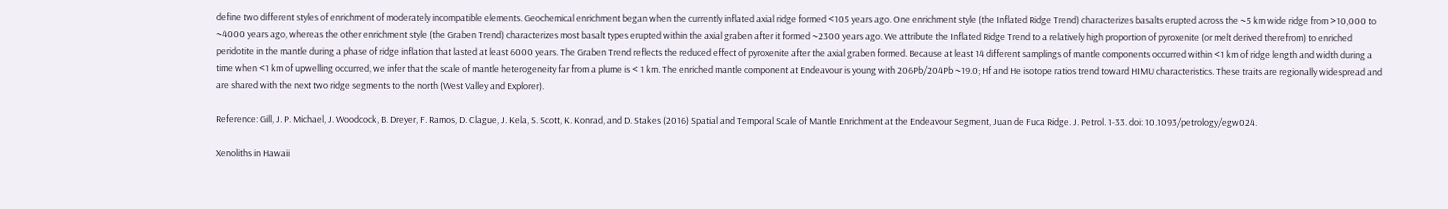define two different styles of enrichment of moderately incompatible elements. Geochemical enrichment began when the currently inflated axial ridge formed <105 years ago. One enrichment style (the Inflated Ridge Trend) characterizes basalts erupted across the ~5 km wide ridge from >10,000 to ~4000 years ago, whereas the other enrichment style (the Graben Trend) characterizes most basalt types erupted within the axial graben after it formed ~2300 years ago. We attribute the Inflated Ridge Trend to a relatively high proportion of pyroxenite (or melt derived therefrom) to enriched peridotite in the mantle during a phase of ridge inflation that lasted at least 6000 years. The Graben Trend reflects the reduced effect of pyroxenite after the axial graben formed. Because at least 14 different samplings of mantle components occurred within <1 km of ridge length and width during a time when <1 km of upwelling occurred, we infer that the scale of mantle heterogeneity far from a plume is < 1 km. The enriched mantle component at Endeavour is young with 206Pb/204Pb ~19.0; Hf and He isotope ratios trend toward HIMU characteristics. These traits are regionally widespread and are shared with the next two ridge segments to the north (West Valley and Explorer).

Reference: Gill, J. P. Michael, J. Woodcock, B. Dreyer, F. Ramos, D. Clague, J. Kela, S. Scott, K. Konrad, and D. Stakes (2016) Spatial and Temporal Scale of Mantle Enrichment at the Endeavour Segment, Juan de Fuca Ridge. J. Petrol. 1-33. doi: 10.1093/petrology/egw024.

Xenoliths in Hawaii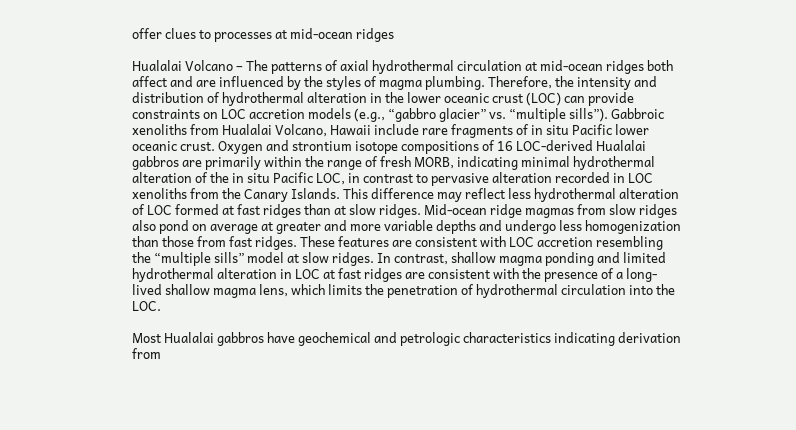offer clues to processes at mid-ocean ridges

Hualalai Volcano – The patterns of axial hydrothermal circulation at mid-ocean ridges both affect and are influenced by the styles of magma plumbing. Therefore, the intensity and distribution of hydrothermal alteration in the lower oceanic crust (LOC) can provide constraints on LOC accretion models (e.g., “gabbro glacier” vs. “multiple sills”). Gabbroic xenoliths from Hualalai Volcano, Hawaii include rare fragments of in situ Pacific lower oceanic crust. Oxygen and strontium isotope compositions of 16 LOC-derived Hualalai gabbros are primarily within the range of fresh MORB, indicating minimal hydrothermal alteration of the in situ Pacific LOC, in contrast to pervasive alteration recorded in LOC xenoliths from the Canary Islands. This difference may reflect less hydrothermal alteration of LOC formed at fast ridges than at slow ridges. Mid-ocean ridge magmas from slow ridges also pond on average at greater and more variable depths and undergo less homogenization than those from fast ridges. These features are consistent with LOC accretion resembling the “multiple sills” model at slow ridges. In contrast, shallow magma ponding and limited hydrothermal alteration in LOC at fast ridges are consistent with the presence of a long-lived shallow magma lens, which limits the penetration of hydrothermal circulation into the LOC.

Most Hualalai gabbros have geochemical and petrologic characteristics indicating derivation from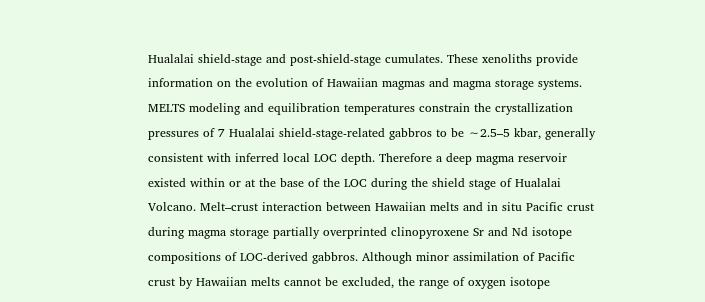Hualalai shield-stage and post-shield-stage cumulates. These xenoliths provide information on the evolution of Hawaiian magmas and magma storage systems. MELTS modeling and equilibration temperatures constrain the crystallization pressures of 7 Hualalai shield-stage-related gabbros to be ∼2.5–5 kbar, generally consistent with inferred local LOC depth. Therefore a deep magma reservoir existed within or at the base of the LOC during the shield stage of Hualalai Volcano. Melt–crust interaction between Hawaiian melts and in situ Pacific crust during magma storage partially overprinted clinopyroxene Sr and Nd isotope compositions of LOC-derived gabbros. Although minor assimilation of Pacific crust by Hawaiian melts cannot be excluded, the range of oxygen isotope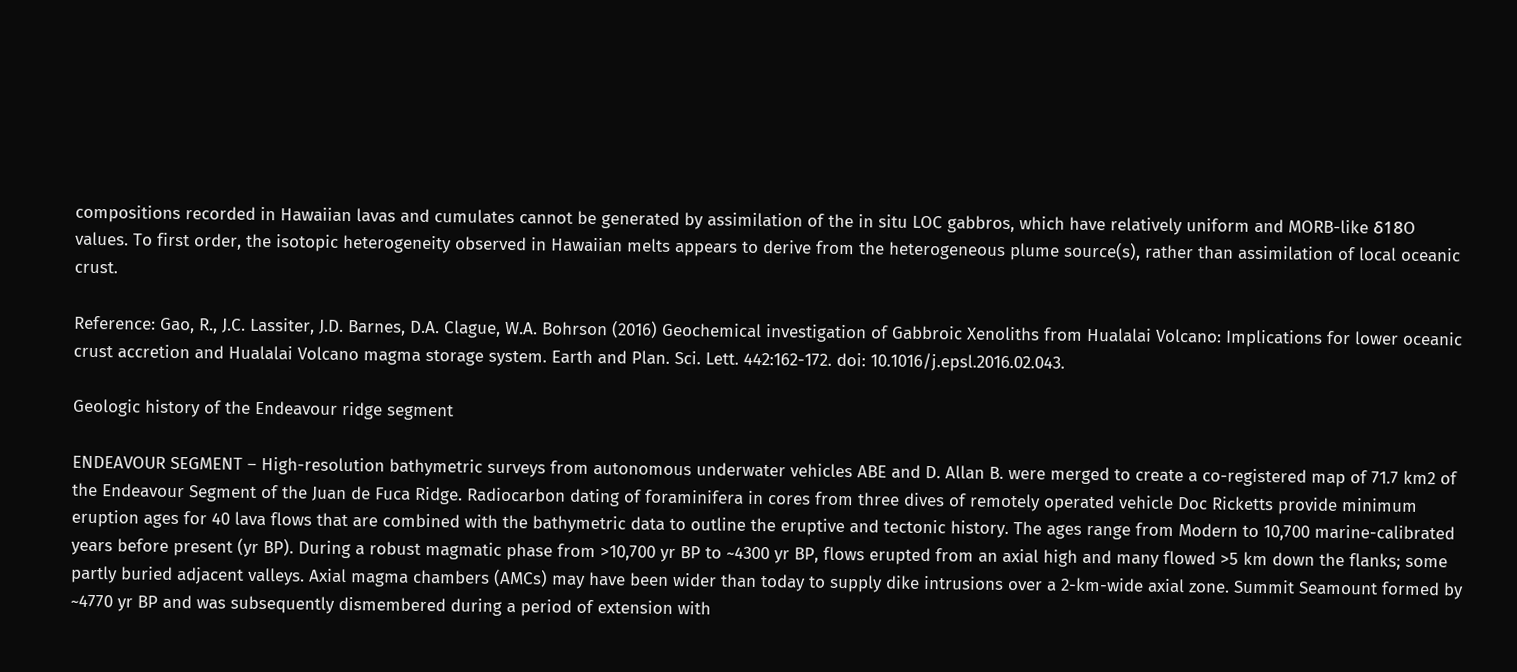compositions recorded in Hawaiian lavas and cumulates cannot be generated by assimilation of the in situ LOC gabbros, which have relatively uniform and MORB-like δ18O values. To first order, the isotopic heterogeneity observed in Hawaiian melts appears to derive from the heterogeneous plume source(s), rather than assimilation of local oceanic crust.

Reference: Gao, R., J.C. Lassiter, J.D. Barnes, D.A. Clague, W.A. Bohrson (2016) Geochemical investigation of Gabbroic Xenoliths from Hualalai Volcano: Implications for lower oceanic crust accretion and Hualalai Volcano magma storage system. Earth and Plan. Sci. Lett. 442:162-172. doi: 10.1016/j.epsl.2016.02.043.

Geologic history of the Endeavour ridge segment

ENDEAVOUR SEGMENT – High-resolution bathymetric surveys from autonomous underwater vehicles ABE and D. Allan B. were merged to create a co-registered map of 71.7 km2 of the Endeavour Segment of the Juan de Fuca Ridge. Radiocarbon dating of foraminifera in cores from three dives of remotely operated vehicle Doc Ricketts provide minimum eruption ages for 40 lava flows that are combined with the bathymetric data to outline the eruptive and tectonic history. The ages range from Modern to 10,700 marine-calibrated years before present (yr BP). During a robust magmatic phase from >10,700 yr BP to ~4300 yr BP, flows erupted from an axial high and many flowed >5 km down the flanks; some partly buried adjacent valleys. Axial magma chambers (AMCs) may have been wider than today to supply dike intrusions over a 2-km-wide axial zone. Summit Seamount formed by ~4770 yr BP and was subsequently dismembered during a period of extension with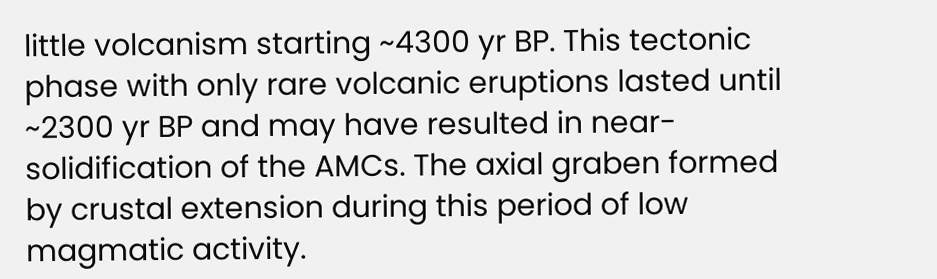little volcanism starting ~4300 yr BP. This tectonic phase with only rare volcanic eruptions lasted until ~2300 yr BP and may have resulted in near-solidification of the AMCs. The axial graben formed by crustal extension during this period of low magmatic activity.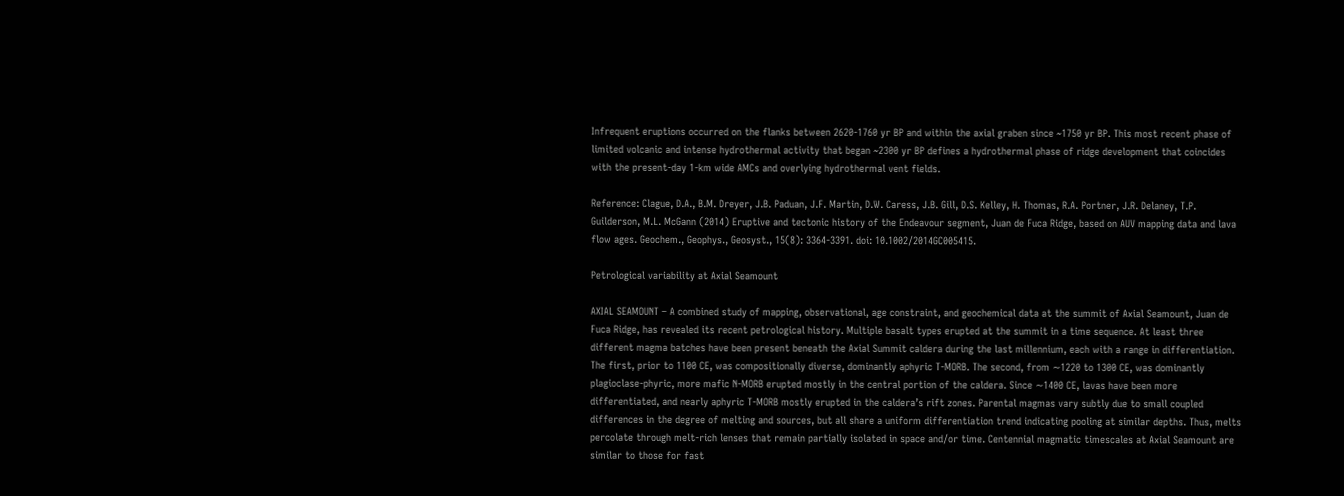Infrequent eruptions occurred on the flanks between 2620-1760 yr BP and within the axial graben since ~1750 yr BP. This most recent phase of limited volcanic and intense hydrothermal activity that began ~2300 yr BP defines a hydrothermal phase of ridge development that coincides with the present-day 1-km wide AMCs and overlying hydrothermal vent fields.

Reference: Clague, D.A., B.M. Dreyer, J.B. Paduan, J.F. Martin, D.W. Caress, J.B. Gill, D.S. Kelley, H. Thomas, R.A. Portner, J.R. Delaney, T.P. Guilderson, M.L. McGann (2014) Eruptive and tectonic history of the Endeavour segment, Juan de Fuca Ridge, based on AUV mapping data and lava flow ages. Geochem., Geophys., Geosyst., 15(8): 3364-3391. doi: 10.1002/2014GC005415.

Petrological variability at Axial Seamount

AXIAL SEAMOUNT – A combined study of mapping, observational, age constraint, and geochemical data at the summit of Axial Seamount, Juan de Fuca Ridge, has revealed its recent petrological history. Multiple basalt types erupted at the summit in a time sequence. At least three different magma batches have been present beneath the Axial Summit caldera during the last millennium, each with a range in differentiation. The first, prior to 1100 CE, was compositionally diverse, dominantly aphyric T-MORB. The second, from ∼1220 to 1300 CE, was dominantly plagioclase-phyric, more mafic N-MORB erupted mostly in the central portion of the caldera. Since ∼1400 CE, lavas have been more differentiated, and nearly aphyric T-MORB mostly erupted in the caldera’s rift zones. Parental magmas vary subtly due to small coupled differences in the degree of melting and sources, but all share a uniform differentiation trend indicating pooling at similar depths. Thus, melts percolate through melt-rich lenses that remain partially isolated in space and/or time. Centennial magmatic timescales at Axial Seamount are similar to those for fast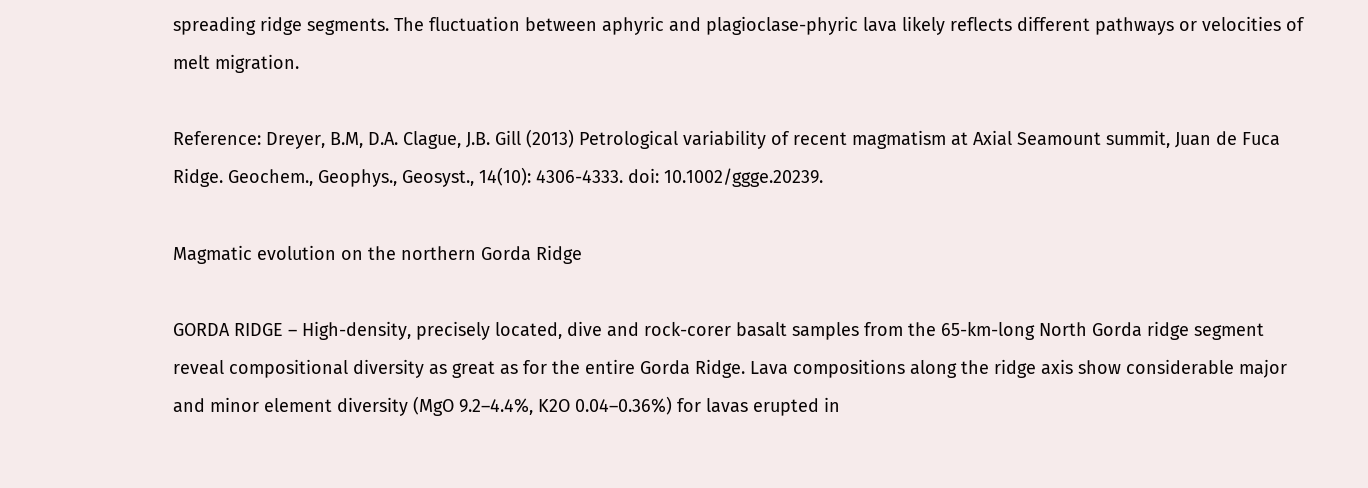spreading ridge segments. The fluctuation between aphyric and plagioclase-phyric lava likely reflects different pathways or velocities of melt migration.

Reference: Dreyer, B.M, D.A. Clague, J.B. Gill (2013) Petrological variability of recent magmatism at Axial Seamount summit, Juan de Fuca Ridge. Geochem., Geophys., Geosyst., 14(10): 4306-4333. doi: 10.1002/ggge.20239.

Magmatic evolution on the northern Gorda Ridge

GORDA RIDGE – High-density, precisely located, dive and rock-corer basalt samples from the 65-km-long North Gorda ridge segment reveal compositional diversity as great as for the entire Gorda Ridge. Lava compositions along the ridge axis show considerable major and minor element diversity (MgO 9.2–4.4%, K2O 0.04–0.36%) for lavas erupted in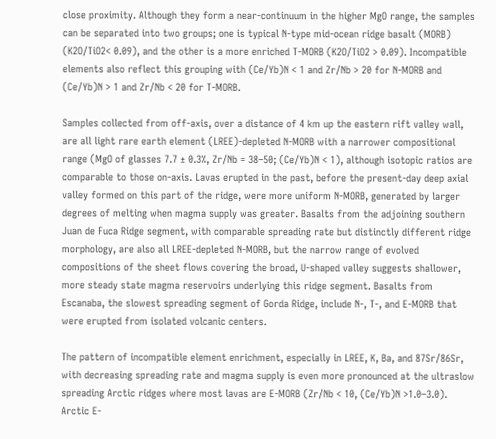close proximity. Although they form a near-continuum in the higher MgO range, the samples can be separated into two groups; one is typical N-type mid-ocean ridge basalt (MORB) (K2O/TiO2< 0.09), and the other is a more enriched T-MORB (K2O/TiO2 > 0.09). Incompatible elements also reflect this grouping with (Ce/Yb)N < 1 and Zr/Nb > 20 for N-MORB and (Ce/Yb)N > 1 and Zr/Nb < 20 for T-MORB.

Samples collected from off-axis, over a distance of 4 km up the eastern rift valley wall, are all light rare earth element (LREE)-depleted N-MORB with a narrower compositional range (MgO of glasses 7.7 ± 0.3%, Zr/Nb = 38–50; (Ce/Yb)N < 1), although isotopic ratios are comparable to those on-axis. Lavas erupted in the past, before the present-day deep axial valley formed on this part of the ridge, were more uniform N-MORB, generated by larger degrees of melting when magma supply was greater. Basalts from the adjoining southern Juan de Fuca Ridge segment, with comparable spreading rate but distinctly different ridge morphology, are also all LREE-depleted N-MORB, but the narrow range of evolved compositions of the sheet flows covering the broad, U-shaped valley suggests shallower, more steady state magma reservoirs underlying this ridge segment. Basalts from Escanaba, the slowest spreading segment of Gorda Ridge, include N-, T-, and E-MORB that were erupted from isolated volcanic centers.

The pattern of incompatible element enrichment, especially in LREE, K, Ba, and 87Sr/86Sr, with decreasing spreading rate and magma supply is even more pronounced at the ultraslow spreading Arctic ridges where most lavas are E-MORB (Zr/Nb < 10, (Ce/Yb)N >1.0–3.0). Arctic E-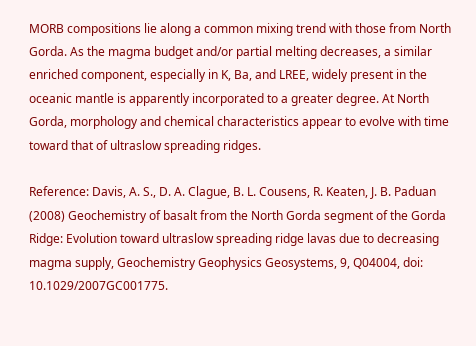MORB compositions lie along a common mixing trend with those from North Gorda. As the magma budget and/or partial melting decreases, a similar enriched component, especially in K, Ba, and LREE, widely present in the oceanic mantle is apparently incorporated to a greater degree. At North Gorda, morphology and chemical characteristics appear to evolve with time toward that of ultraslow spreading ridges.

Reference: Davis, A. S., D. A. Clague, B. L. Cousens, R. Keaten, J. B. Paduan (2008) Geochemistry of basalt from the North Gorda segment of the Gorda Ridge: Evolution toward ultraslow spreading ridge lavas due to decreasing magma supply, Geochemistry Geophysics Geosystems, 9, Q04004, doi: 10.1029/2007GC001775.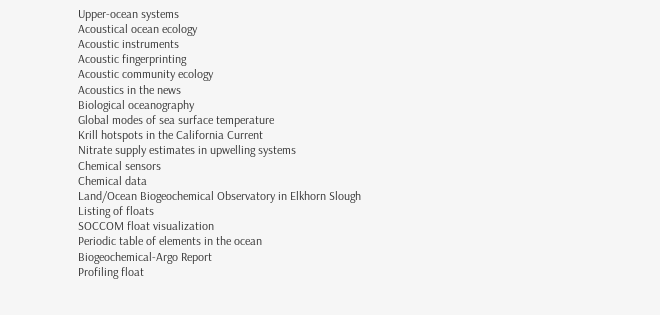Upper-ocean systems
Acoustical ocean ecology
Acoustic instruments
Acoustic fingerprinting
Acoustic community ecology
Acoustics in the news
Biological oceanography
Global modes of sea surface temperature
Krill hotspots in the California Current
Nitrate supply estimates in upwelling systems
Chemical sensors
Chemical data
Land/Ocean Biogeochemical Observatory in Elkhorn Slough
Listing of floats
SOCCOM float visualization
Periodic table of elements in the ocean
Biogeochemical-Argo Report
Profiling float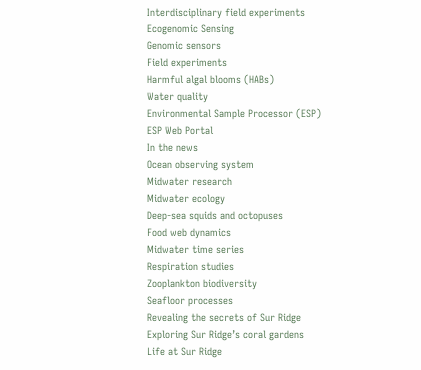Interdisciplinary field experiments
Ecogenomic Sensing
Genomic sensors
Field experiments
Harmful algal blooms (HABs)
Water quality
Environmental Sample Processor (ESP)
ESP Web Portal
In the news
Ocean observing system
Midwater research
Midwater ecology
Deep-sea squids and octopuses
Food web dynamics
Midwater time series
Respiration studies
Zooplankton biodiversity
Seafloor processes
Revealing the secrets of Sur Ridge
Exploring Sur Ridge’s coral gardens
Life at Sur Ridge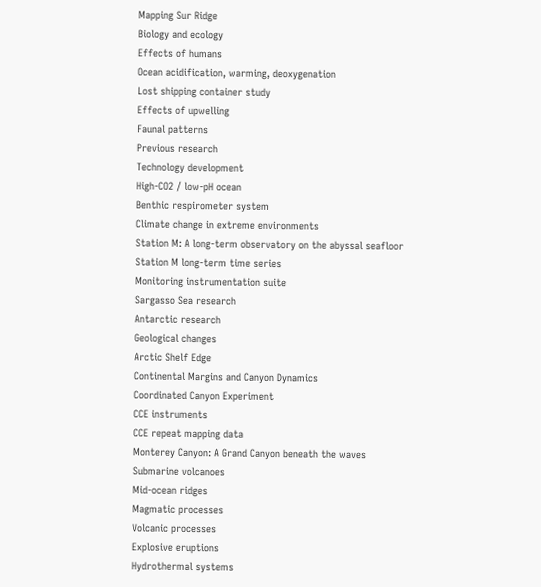Mapping Sur Ridge
Biology and ecology
Effects of humans
Ocean acidification, warming, deoxygenation
Lost shipping container study
Effects of upwelling
Faunal patterns
Previous research
Technology development
High-CO2 / low-pH ocean
Benthic respirometer system
Climate change in extreme environments
Station M: A long-term observatory on the abyssal seafloor
Station M long-term time series
Monitoring instrumentation suite
Sargasso Sea research
Antarctic research
Geological changes
Arctic Shelf Edge
Continental Margins and Canyon Dynamics
Coordinated Canyon Experiment
CCE instruments
CCE repeat mapping data
Monterey Canyon: A Grand Canyon beneath the waves
Submarine volcanoes
Mid-ocean ridges
Magmatic processes
Volcanic processes
Explosive eruptions
Hydrothermal systems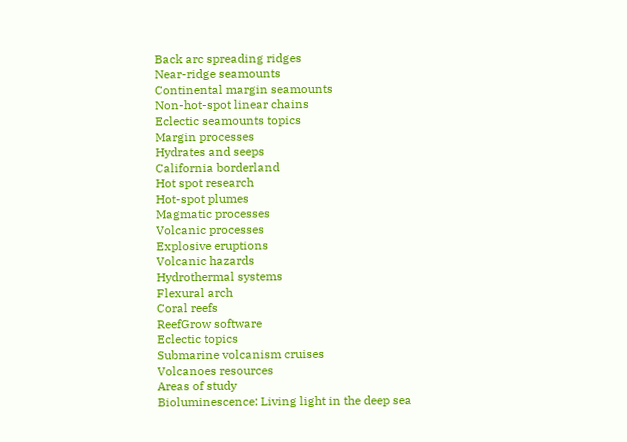Back arc spreading ridges
Near-ridge seamounts
Continental margin seamounts
Non-hot-spot linear chains
Eclectic seamounts topics
Margin processes
Hydrates and seeps
California borderland
Hot spot research
Hot-spot plumes
Magmatic processes
Volcanic processes
Explosive eruptions
Volcanic hazards
Hydrothermal systems
Flexural arch
Coral reefs
ReefGrow software
Eclectic topics
Submarine volcanism cruises
Volcanoes resources
Areas of study
Bioluminescence: Living light in the deep sea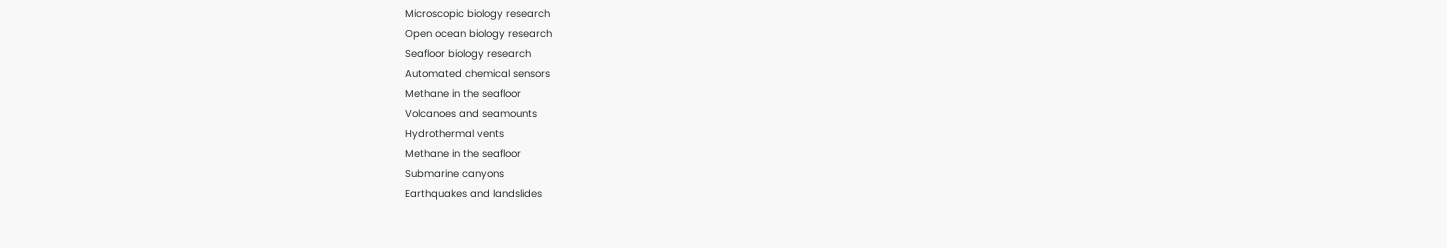Microscopic biology research
Open ocean biology research
Seafloor biology research
Automated chemical sensors
Methane in the seafloor
Volcanoes and seamounts
Hydrothermal vents
Methane in the seafloor
Submarine canyons
Earthquakes and landslides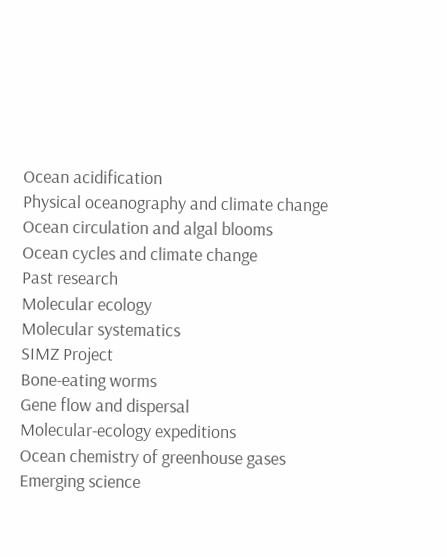Ocean acidification
Physical oceanography and climate change
Ocean circulation and algal blooms
Ocean cycles and climate change
Past research
Molecular ecology
Molecular systematics
SIMZ Project
Bone-eating worms
Gene flow and dispersal
Molecular-ecology expeditions
Ocean chemistry of greenhouse gases
Emerging science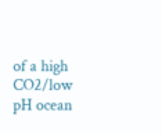of a high CO2/low pH ocean